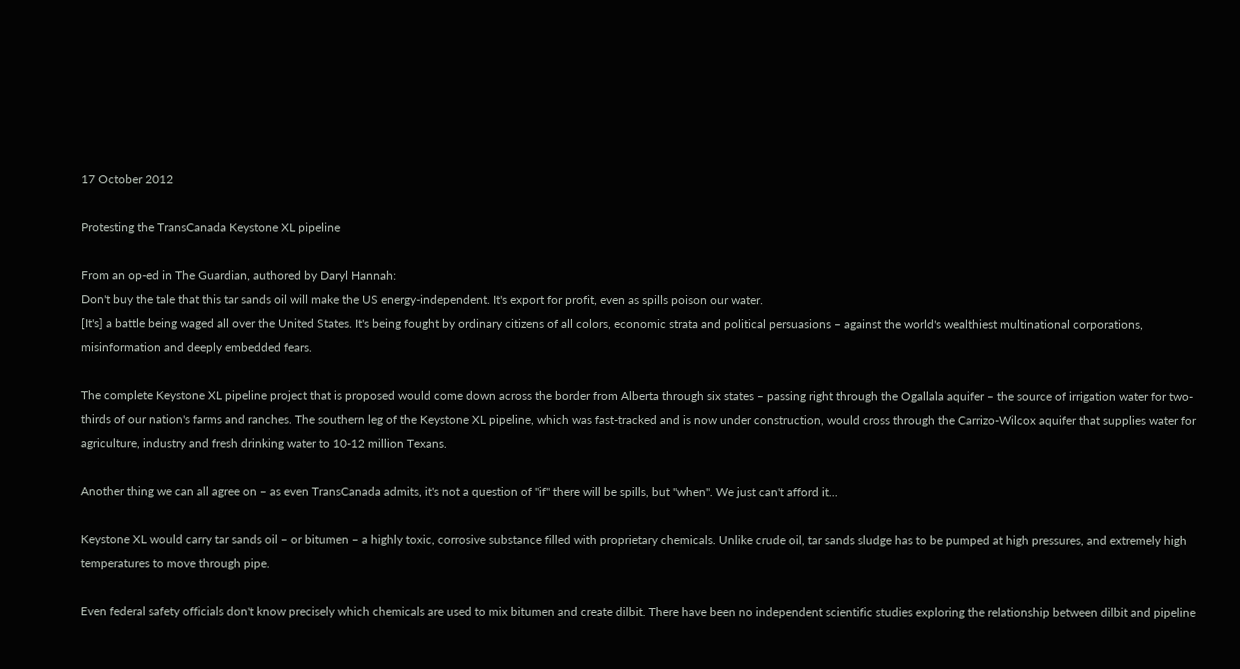17 October 2012

Protesting the TransCanada Keystone XL pipeline

From an op-ed in The Guardian, authored by Daryl Hannah:
Don't buy the tale that this tar sands oil will make the US energy-independent. It's export for profit, even as spills poison our water.
[It's] a battle being waged all over the United States. It's being fought by ordinary citizens of all colors, economic strata and political persuasions – against the world's wealthiest multinational corporations, misinformation and deeply embedded fears.

The complete Keystone XL pipeline project that is proposed would come down across the border from Alberta through six states – passing right through the Ogallala aquifer – the source of irrigation water for two-thirds of our nation's farms and ranches. The southern leg of the Keystone XL pipeline, which was fast-tracked and is now under construction, would cross through the Carrizo-Wilcox aquifer that supplies water for agriculture, industry and fresh drinking water to 10-12 million Texans.

Another thing we can all agree on – as even TransCanada admits, it's not a question of "if" there will be spills, but "when". We just can't afford it...

Keystone XL would carry tar sands oil – or bitumen – a highly toxic, corrosive substance filled with proprietary chemicals. Unlike crude oil, tar sands sludge has to be pumped at high pressures, and extremely high temperatures to move through pipe.

Even federal safety officials don't know precisely which chemicals are used to mix bitumen and create dilbit. There have been no independent scientific studies exploring the relationship between dilbit and pipeline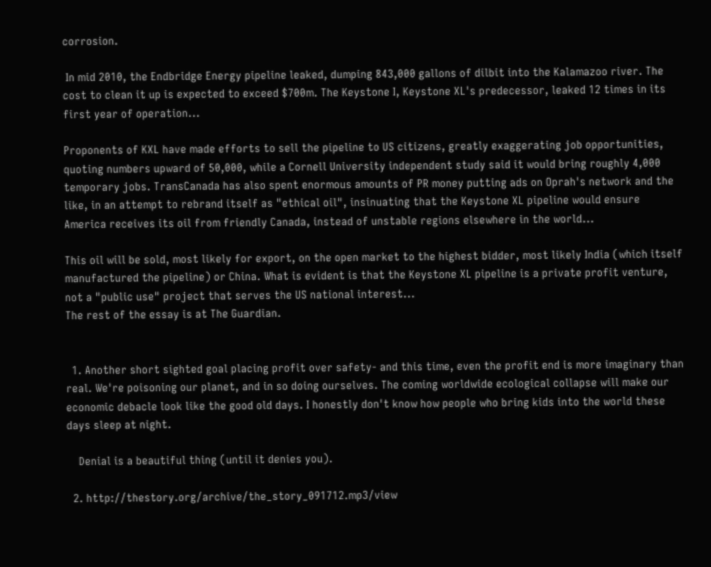corrosion.

 In mid 2010, the Endbridge Energy pipeline leaked, dumping 843,000 gallons of dilbit into the Kalamazoo river. The cost to clean it up is expected to exceed $700m. The Keystone I, Keystone XL's predecessor, leaked 12 times in its first year of operation...

Proponents of KXL have made efforts to sell the pipeline to US citizens, greatly exaggerating job opportunities, quoting numbers upward of 50,000, while a Cornell University independent study said it would bring roughly 4,000 temporary jobs. TransCanada has also spent enormous amounts of PR money putting ads on Oprah's network and the like, in an attempt to rebrand itself as "ethical oil", insinuating that the Keystone XL pipeline would ensure America receives its oil from friendly Canada, instead of unstable regions elsewhere in the world...

This oil will be sold, most likely for export, on the open market to the highest bidder, most likely India (which itself manufactured the pipeline) or China. What is evident is that the Keystone XL pipeline is a private profit venture, not a "public use" project that serves the US national interest...
The rest of the essay is at The Guardian.


  1. Another short sighted goal placing profit over safety- and this time, even the profit end is more imaginary than real. We're poisoning our planet, and in so doing ourselves. The coming worldwide ecological collapse will make our economic debacle look like the good old days. I honestly don't know how people who bring kids into the world these days sleep at night.

    Denial is a beautiful thing (until it denies you).

  2. http://thestory.org/archive/the_story_091712.mp3/view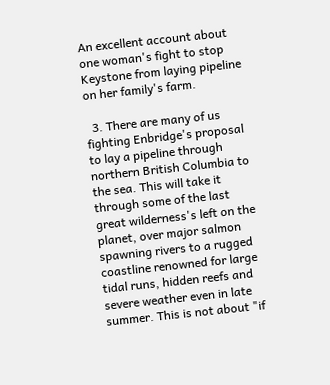An excellent account about one woman's fight to stop Keystone from laying pipeline on her family's farm.

  3. There are many of us fighting Enbridge's proposal to lay a pipeline through northern British Columbia to the sea. This will take it through some of the last great wilderness's left on the planet, over major salmon spawning rivers to a rugged coastline renowned for large tidal runs, hidden reefs and severe weather even in late summer. This is not about "if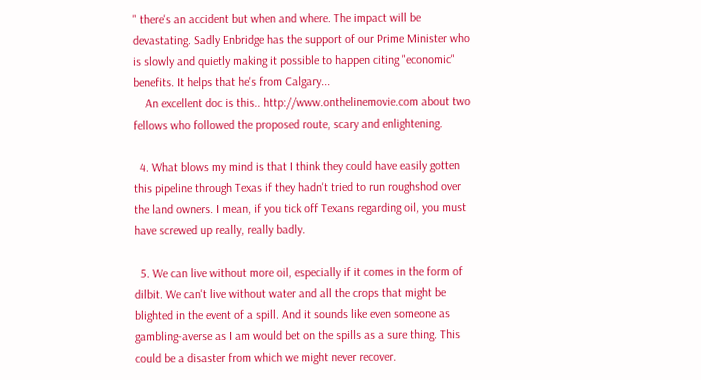" there's an accident but when and where. The impact will be devastating. Sadly Enbridge has the support of our Prime Minister who is slowly and quietly making it possible to happen citing "economic" benefits. It helps that he's from Calgary...
    An excellent doc is this.. http://www.onthelinemovie.com about two fellows who followed the proposed route, scary and enlightening.

  4. What blows my mind is that I think they could have easily gotten this pipeline through Texas if they hadn't tried to run roughshod over the land owners. I mean, if you tick off Texans regarding oil, you must have screwed up really, really badly.

  5. We can live without more oil, especially if it comes in the form of dilbit. We can't live without water and all the crops that might be blighted in the event of a spill. And it sounds like even someone as gambling-averse as I am would bet on the spills as a sure thing. This could be a disaster from which we might never recover.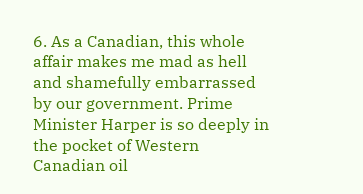6. As a Canadian, this whole affair makes me mad as hell and shamefully embarrassed by our government. Prime Minister Harper is so deeply in the pocket of Western Canadian oil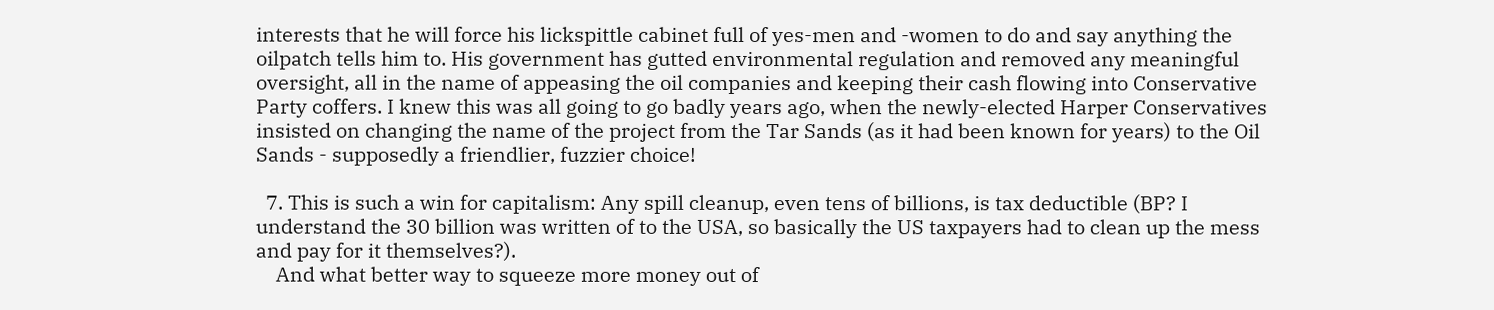interests that he will force his lickspittle cabinet full of yes-men and -women to do and say anything the oilpatch tells him to. His government has gutted environmental regulation and removed any meaningful oversight, all in the name of appeasing the oil companies and keeping their cash flowing into Conservative Party coffers. I knew this was all going to go badly years ago, when the newly-elected Harper Conservatives insisted on changing the name of the project from the Tar Sands (as it had been known for years) to the Oil Sands - supposedly a friendlier, fuzzier choice!

  7. This is such a win for capitalism: Any spill cleanup, even tens of billions, is tax deductible (BP? I understand the 30 billion was written of to the USA, so basically the US taxpayers had to clean up the mess and pay for it themselves?).
    And what better way to squeeze more money out of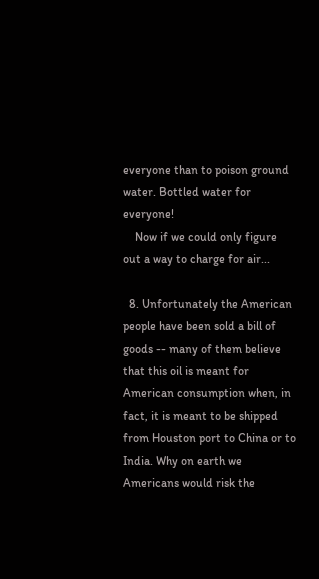everyone than to poison ground water. Bottled water for everyone!
    Now if we could only figure out a way to charge for air...

  8. Unfortunately the American people have been sold a bill of goods -- many of them believe that this oil is meant for American consumption when, in fact, it is meant to be shipped from Houston port to China or to India. Why on earth we Americans would risk the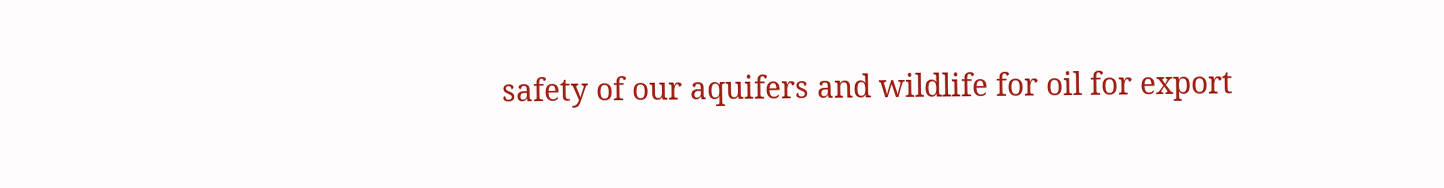safety of our aquifers and wildlife for oil for export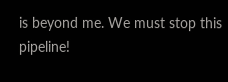is beyond me. We must stop this pipeline!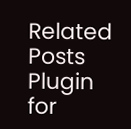Related Posts Plugin for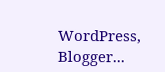WordPress, Blogger...